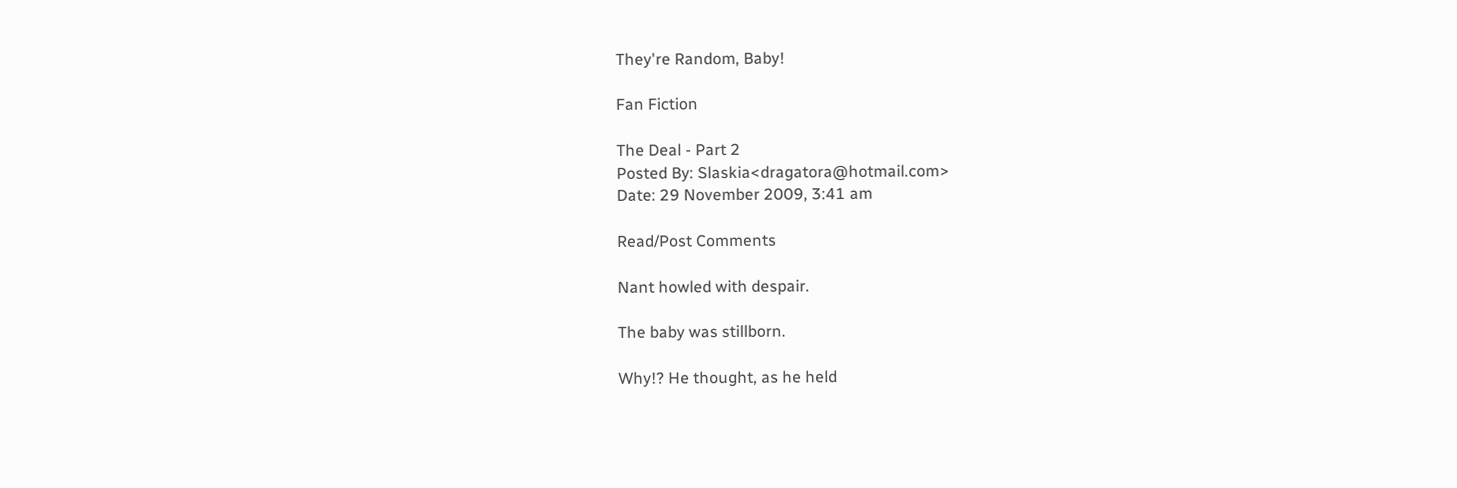They're Random, Baby!

Fan Fiction

The Deal - Part 2
Posted By: Slaskia<dragatora@hotmail.com>
Date: 29 November 2009, 3:41 am

Read/Post Comments

Nant howled with despair.

The baby was stillborn.

Why!? He thought, as he held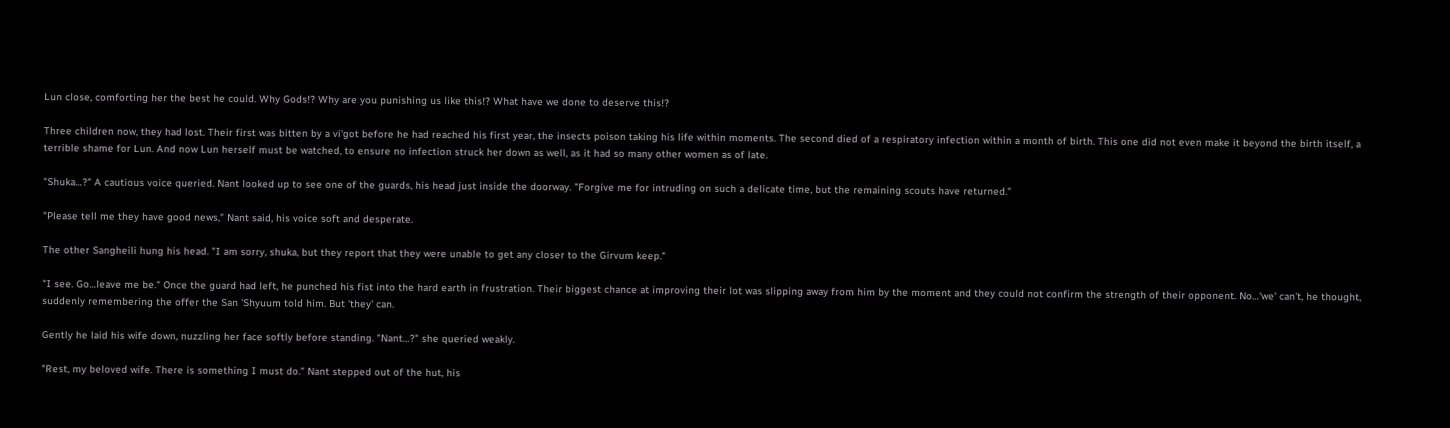Lun close, comforting her the best he could. Why Gods!? Why are you punishing us like this!? What have we done to deserve this!?

Three children now, they had lost. Their first was bitten by a vi'got before he had reached his first year, the insects poison taking his life within moments. The second died of a respiratory infection within a month of birth. This one did not even make it beyond the birth itself, a terrible shame for Lun. And now Lun herself must be watched, to ensure no infection struck her down as well, as it had so many other women as of late.

"Shuka…?" A cautious voice queried. Nant looked up to see one of the guards, his head just inside the doorway. "Forgive me for intruding on such a delicate time, but the remaining scouts have returned."

"Please tell me they have good news," Nant said, his voice soft and desperate.

The other Sangheili hung his head. "I am sorry, shuka, but they report that they were unable to get any closer to the Girvum keep."

"I see. Go…leave me be." Once the guard had left, he punched his fist into the hard earth in frustration. Their biggest chance at improving their lot was slipping away from him by the moment and they could not confirm the strength of their opponent. No…'we' can't, he thought, suddenly remembering the offer the San 'Shyuum told him. But 'they' can.

Gently he laid his wife down, nuzzling her face softly before standing. "Nant…?" she queried weakly.

"Rest, my beloved wife. There is something I must do." Nant stepped out of the hut, his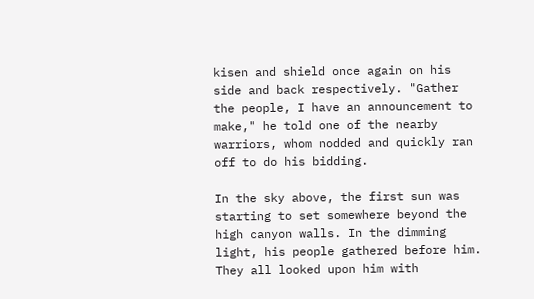kisen and shield once again on his side and back respectively. "Gather the people, I have an announcement to make," he told one of the nearby warriors, whom nodded and quickly ran off to do his bidding.

In the sky above, the first sun was starting to set somewhere beyond the high canyon walls. In the dimming light, his people gathered before him. They all looked upon him with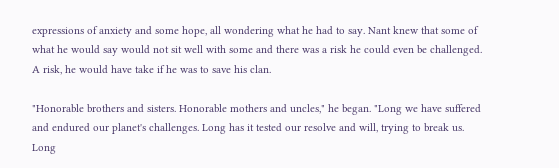expressions of anxiety and some hope, all wondering what he had to say. Nant knew that some of what he would say would not sit well with some and there was a risk he could even be challenged. A risk, he would have take if he was to save his clan.

"Honorable brothers and sisters. Honorable mothers and uncles," he began. "Long we have suffered and endured our planet's challenges. Long has it tested our resolve and will, trying to break us. Long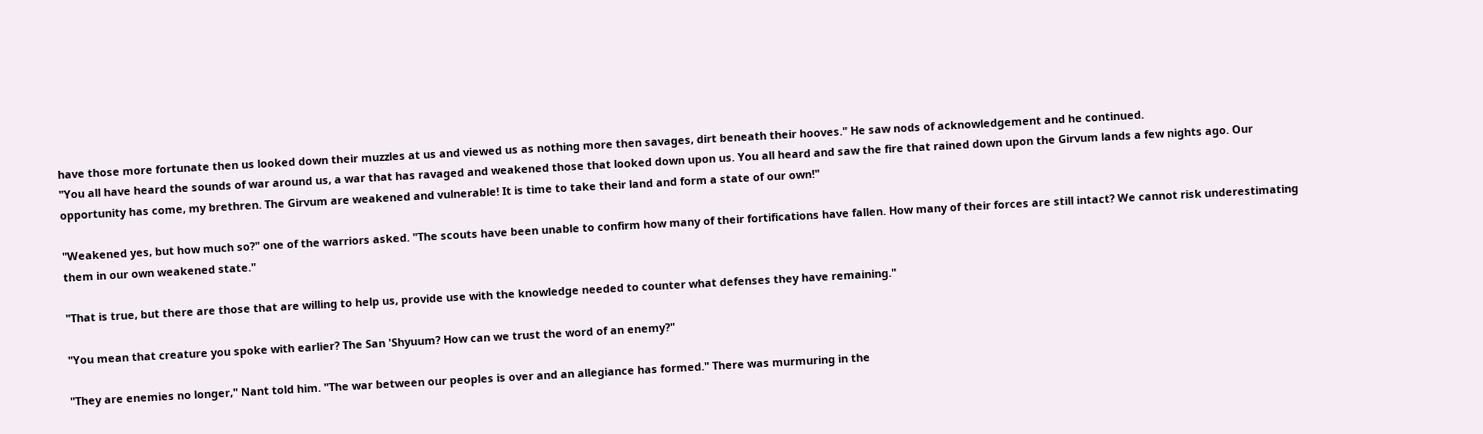have those more fortunate then us looked down their muzzles at us and viewed us as nothing more then savages, dirt beneath their hooves." He saw nods of acknowledgement and he continued.
"You all have heard the sounds of war around us, a war that has ravaged and weakened those that looked down upon us. You all heard and saw the fire that rained down upon the Girvum lands a few nights ago. Our opportunity has come, my brethren. The Girvum are weakened and vulnerable! It is time to take their land and form a state of our own!"

"Weakened yes, but how much so?" one of the warriors asked. "The scouts have been unable to confirm how many of their fortifications have fallen. How many of their forces are still intact? We cannot risk underestimating them in our own weakened state."

"That is true, but there are those that are willing to help us, provide use with the knowledge needed to counter what defenses they have remaining."

"You mean that creature you spoke with earlier? The San 'Shyuum? How can we trust the word of an enemy?"

"They are enemies no longer," Nant told him. "The war between our peoples is over and an allegiance has formed." There was murmuring in the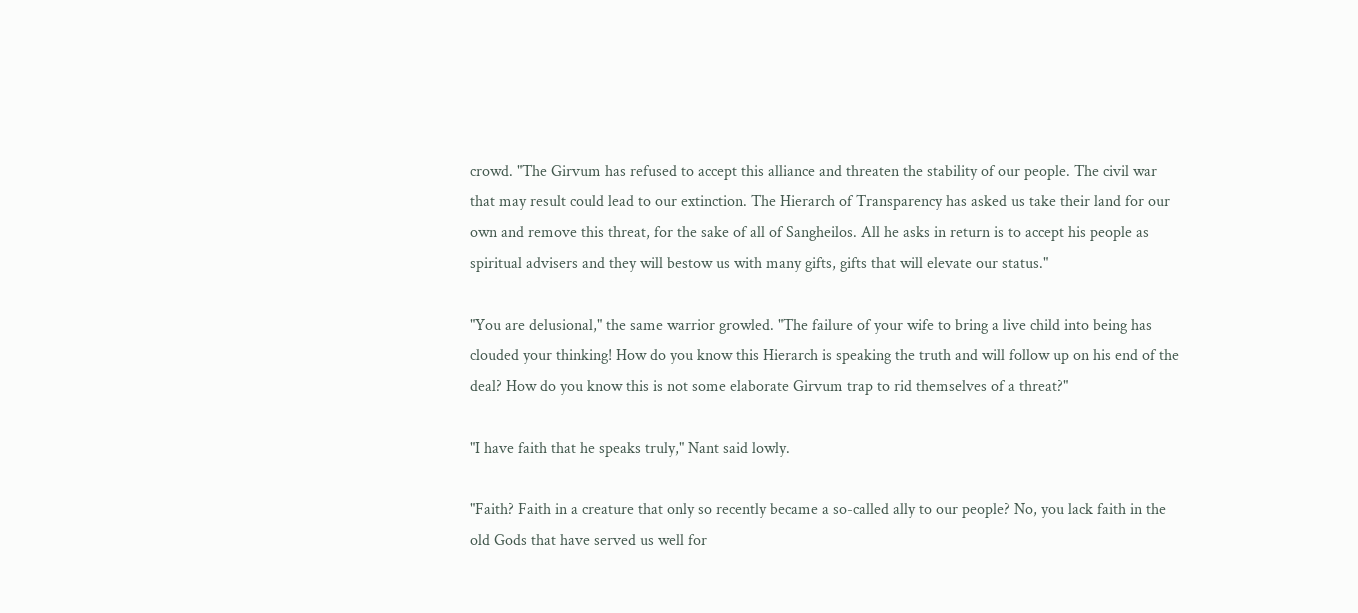crowd. "The Girvum has refused to accept this alliance and threaten the stability of our people. The civil war that may result could lead to our extinction. The Hierarch of Transparency has asked us take their land for our own and remove this threat, for the sake of all of Sangheilos. All he asks in return is to accept his people as spiritual advisers and they will bestow us with many gifts, gifts that will elevate our status."

"You are delusional," the same warrior growled. "The failure of your wife to bring a live child into being has clouded your thinking! How do you know this Hierarch is speaking the truth and will follow up on his end of the deal? How do you know this is not some elaborate Girvum trap to rid themselves of a threat?"

"I have faith that he speaks truly," Nant said lowly.

"Faith? Faith in a creature that only so recently became a so-called ally to our people? No, you lack faith in the old Gods that have served us well for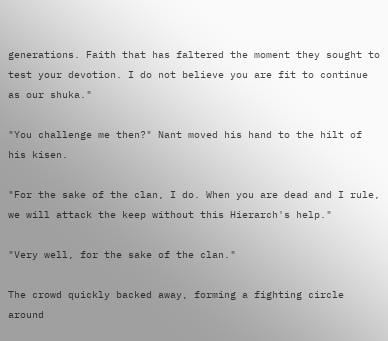generations. Faith that has faltered the moment they sought to test your devotion. I do not believe you are fit to continue as our shuka."

"You challenge me then?" Nant moved his hand to the hilt of his kisen.

"For the sake of the clan, I do. When you are dead and I rule, we will attack the keep without this Hierarch's help."

"Very well, for the sake of the clan."

The crowd quickly backed away, forming a fighting circle around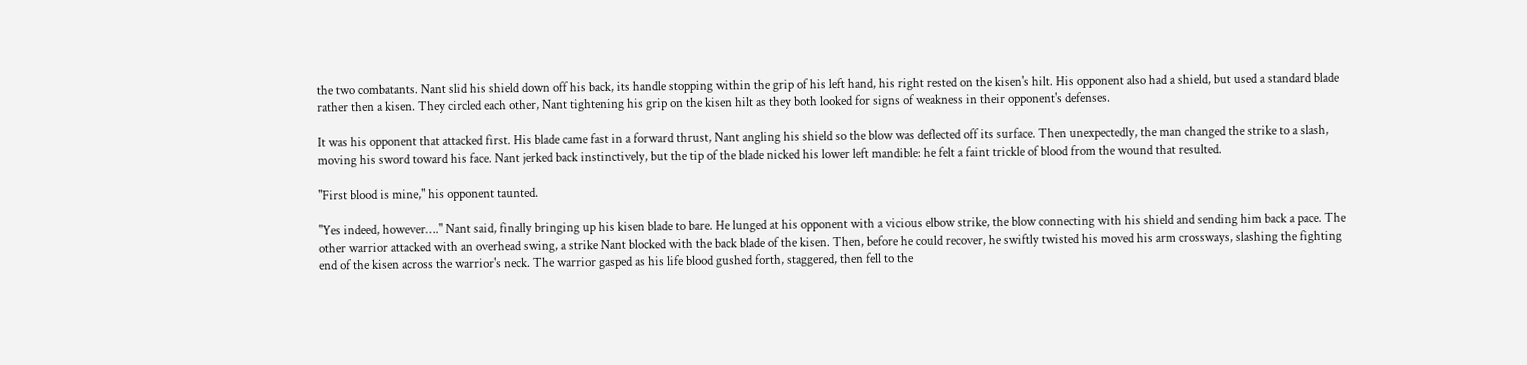the two combatants. Nant slid his shield down off his back, its handle stopping within the grip of his left hand, his right rested on the kisen's hilt. His opponent also had a shield, but used a standard blade rather then a kisen. They circled each other, Nant tightening his grip on the kisen hilt as they both looked for signs of weakness in their opponent's defenses.

It was his opponent that attacked first. His blade came fast in a forward thrust, Nant angling his shield so the blow was deflected off its surface. Then unexpectedly, the man changed the strike to a slash, moving his sword toward his face. Nant jerked back instinctively, but the tip of the blade nicked his lower left mandible: he felt a faint trickle of blood from the wound that resulted.

"First blood is mine," his opponent taunted.

"Yes indeed, however…." Nant said, finally bringing up his kisen blade to bare. He lunged at his opponent with a vicious elbow strike, the blow connecting with his shield and sending him back a pace. The other warrior attacked with an overhead swing, a strike Nant blocked with the back blade of the kisen. Then, before he could recover, he swiftly twisted his moved his arm crossways, slashing the fighting end of the kisen across the warrior's neck. The warrior gasped as his life blood gushed forth, staggered, then fell to the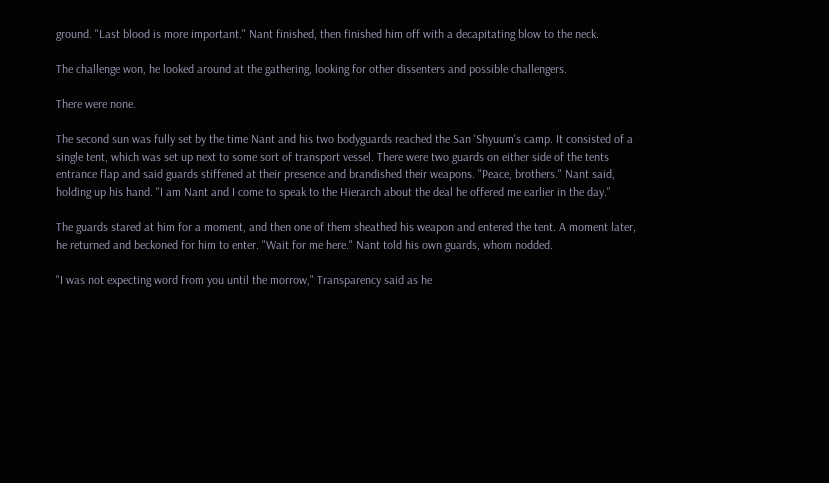ground. "Last blood is more important." Nant finished, then finished him off with a decapitating blow to the neck.

The challenge won, he looked around at the gathering, looking for other dissenters and possible challengers.

There were none.

The second sun was fully set by the time Nant and his two bodyguards reached the San 'Shyuum's camp. It consisted of a single tent, which was set up next to some sort of transport vessel. There were two guards on either side of the tents entrance flap and said guards stiffened at their presence and brandished their weapons. "Peace, brothers." Nant said, holding up his hand. "I am Nant and I come to speak to the Hierarch about the deal he offered me earlier in the day."

The guards stared at him for a moment, and then one of them sheathed his weapon and entered the tent. A moment later, he returned and beckoned for him to enter. "Wait for me here." Nant told his own guards, whom nodded.

"I was not expecting word from you until the morrow," Transparency said as he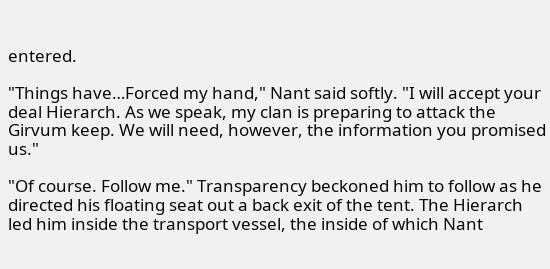entered.

"Things have…Forced my hand," Nant said softly. "I will accept your deal Hierarch. As we speak, my clan is preparing to attack the Girvum keep. We will need, however, the information you promised us."

"Of course. Follow me." Transparency beckoned him to follow as he directed his floating seat out a back exit of the tent. The Hierarch led him inside the transport vessel, the inside of which Nant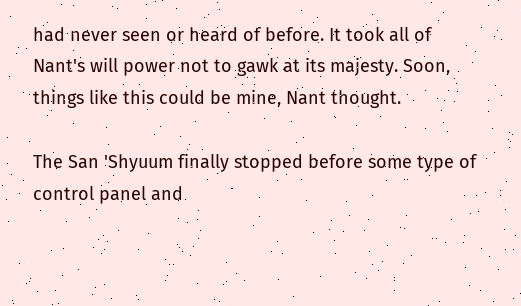had never seen or heard of before. It took all of Nant's will power not to gawk at its majesty. Soon, things like this could be mine, Nant thought.

The San 'Shyuum finally stopped before some type of control panel and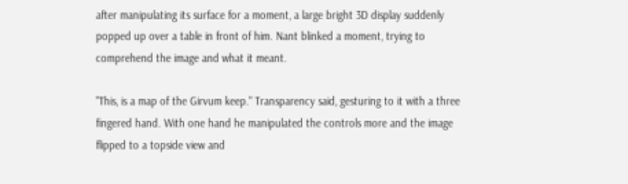after manipulating its surface for a moment, a large bright 3D display suddenly popped up over a table in front of him. Nant blinked a moment, trying to comprehend the image and what it meant.

"This, is a map of the Girvum keep." Transparency said, gesturing to it with a three fingered hand. With one hand he manipulated the controls more and the image flipped to a topside view and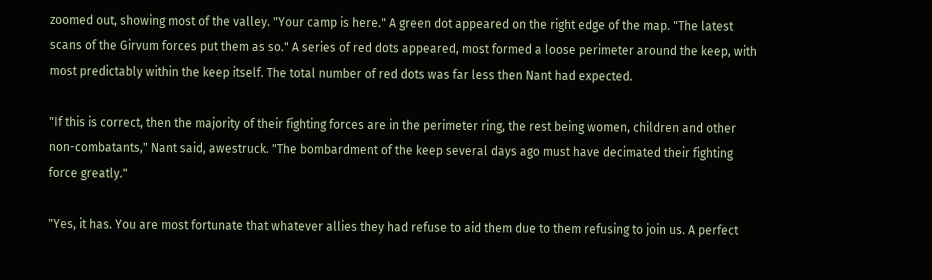zoomed out, showing most of the valley. "Your camp is here." A green dot appeared on the right edge of the map. "The latest scans of the Girvum forces put them as so." A series of red dots appeared, most formed a loose perimeter around the keep, with most predictably within the keep itself. The total number of red dots was far less then Nant had expected.

"If this is correct, then the majority of their fighting forces are in the perimeter ring, the rest being women, children and other non-combatants," Nant said, awestruck. "The bombardment of the keep several days ago must have decimated their fighting force greatly."

"Yes, it has. You are most fortunate that whatever allies they had refuse to aid them due to them refusing to join us. A perfect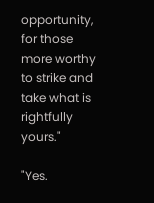opportunity, for those more worthy to strike and take what is rightfully yours."

"Yes.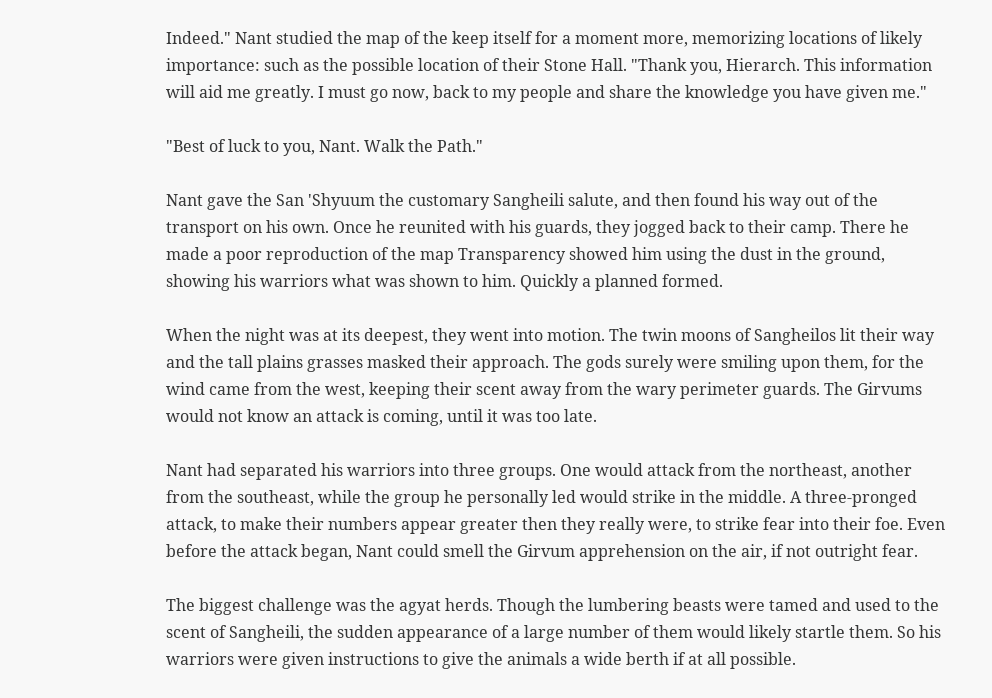Indeed." Nant studied the map of the keep itself for a moment more, memorizing locations of likely importance: such as the possible location of their Stone Hall. "Thank you, Hierarch. This information will aid me greatly. I must go now, back to my people and share the knowledge you have given me."

"Best of luck to you, Nant. Walk the Path."

Nant gave the San 'Shyuum the customary Sangheili salute, and then found his way out of the transport on his own. Once he reunited with his guards, they jogged back to their camp. There he made a poor reproduction of the map Transparency showed him using the dust in the ground, showing his warriors what was shown to him. Quickly a planned formed.

When the night was at its deepest, they went into motion. The twin moons of Sangheilos lit their way and the tall plains grasses masked their approach. The gods surely were smiling upon them, for the wind came from the west, keeping their scent away from the wary perimeter guards. The Girvums would not know an attack is coming, until it was too late.

Nant had separated his warriors into three groups. One would attack from the northeast, another from the southeast, while the group he personally led would strike in the middle. A three-pronged attack, to make their numbers appear greater then they really were, to strike fear into their foe. Even before the attack began, Nant could smell the Girvum apprehension on the air, if not outright fear.

The biggest challenge was the agyat herds. Though the lumbering beasts were tamed and used to the scent of Sangheili, the sudden appearance of a large number of them would likely startle them. So his warriors were given instructions to give the animals a wide berth if at all possible.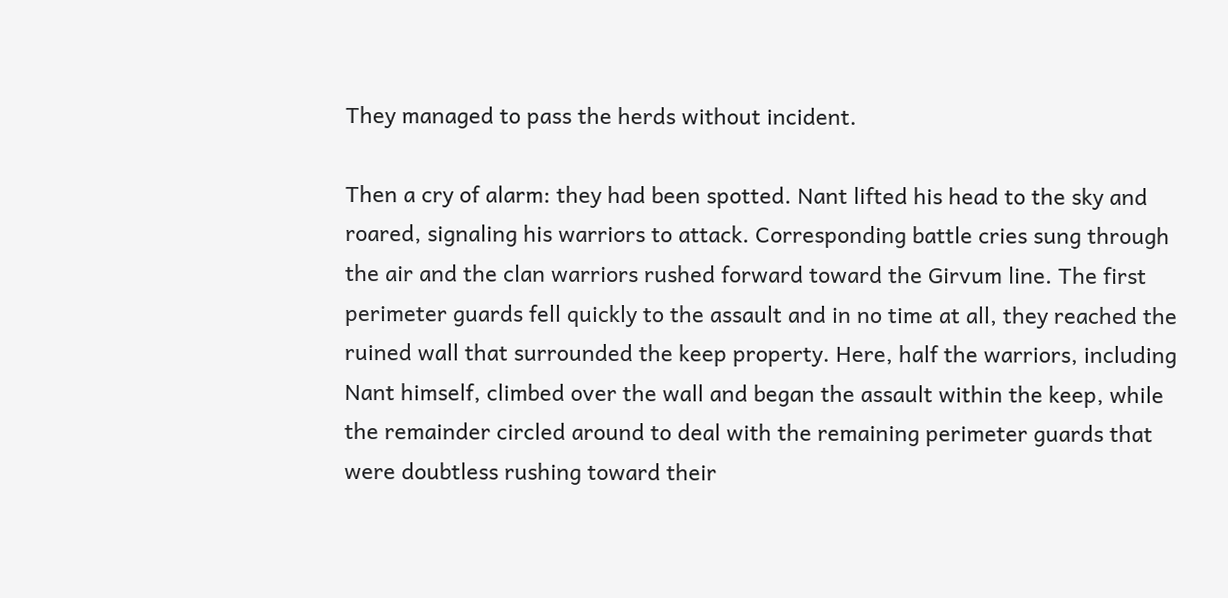They managed to pass the herds without incident.

Then a cry of alarm: they had been spotted. Nant lifted his head to the sky and roared, signaling his warriors to attack. Corresponding battle cries sung through the air and the clan warriors rushed forward toward the Girvum line. The first perimeter guards fell quickly to the assault and in no time at all, they reached the ruined wall that surrounded the keep property. Here, half the warriors, including Nant himself, climbed over the wall and began the assault within the keep, while the remainder circled around to deal with the remaining perimeter guards that were doubtless rushing toward their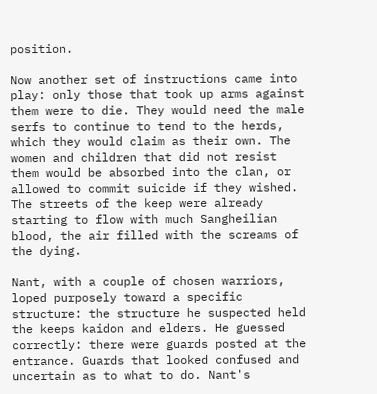position.

Now another set of instructions came into play: only those that took up arms against them were to die. They would need the male serfs to continue to tend to the herds, which they would claim as their own. The women and children that did not resist them would be absorbed into the clan, or allowed to commit suicide if they wished. The streets of the keep were already starting to flow with much Sangheilian blood, the air filled with the screams of the dying.

Nant, with a couple of chosen warriors, loped purposely toward a specific structure: the structure he suspected held the keeps kaidon and elders. He guessed correctly: there were guards posted at the entrance. Guards that looked confused and uncertain as to what to do. Nant's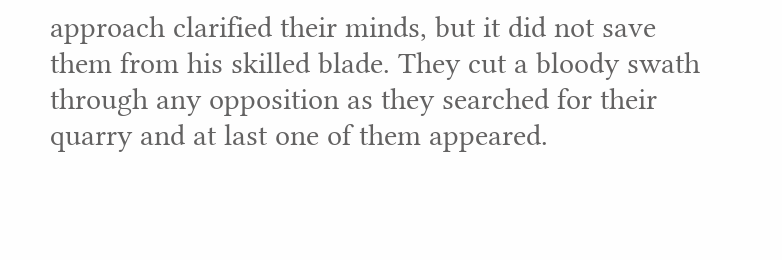approach clarified their minds, but it did not save them from his skilled blade. They cut a bloody swath through any opposition as they searched for their quarry and at last one of them appeared.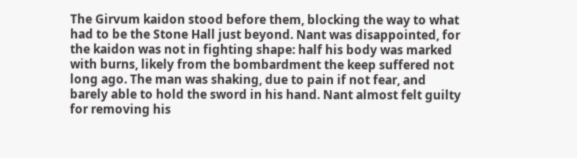The Girvum kaidon stood before them, blocking the way to what had to be the Stone Hall just beyond. Nant was disappointed, for the kaidon was not in fighting shape: half his body was marked with burns, likely from the bombardment the keep suffered not long ago. The man was shaking, due to pain if not fear, and barely able to hold the sword in his hand. Nant almost felt guilty for removing his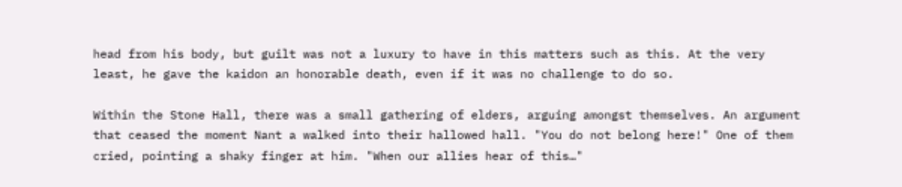head from his body, but guilt was not a luxury to have in this matters such as this. At the very least, he gave the kaidon an honorable death, even if it was no challenge to do so.

Within the Stone Hall, there was a small gathering of elders, arguing amongst themselves. An argument that ceased the moment Nant a walked into their hallowed hall. "You do not belong here!" One of them cried, pointing a shaky finger at him. "When our allies hear of this…"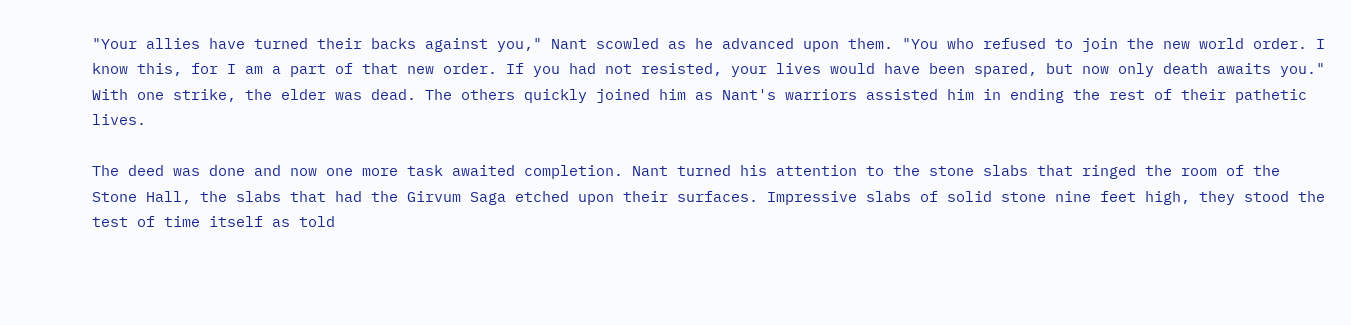"Your allies have turned their backs against you," Nant scowled as he advanced upon them. "You who refused to join the new world order. I know this, for I am a part of that new order. If you had not resisted, your lives would have been spared, but now only death awaits you." With one strike, the elder was dead. The others quickly joined him as Nant's warriors assisted him in ending the rest of their pathetic lives.

The deed was done and now one more task awaited completion. Nant turned his attention to the stone slabs that ringed the room of the Stone Hall, the slabs that had the Girvum Saga etched upon their surfaces. Impressive slabs of solid stone nine feet high, they stood the test of time itself as told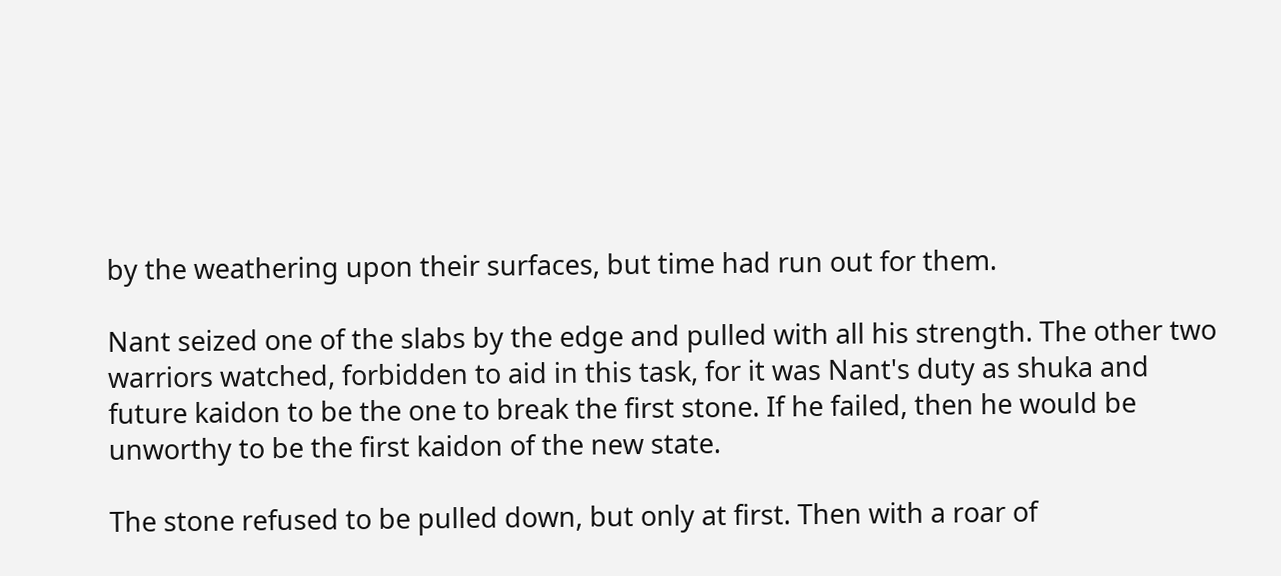by the weathering upon their surfaces, but time had run out for them.

Nant seized one of the slabs by the edge and pulled with all his strength. The other two warriors watched, forbidden to aid in this task, for it was Nant's duty as shuka and future kaidon to be the one to break the first stone. If he failed, then he would be unworthy to be the first kaidon of the new state.

The stone refused to be pulled down, but only at first. Then with a roar of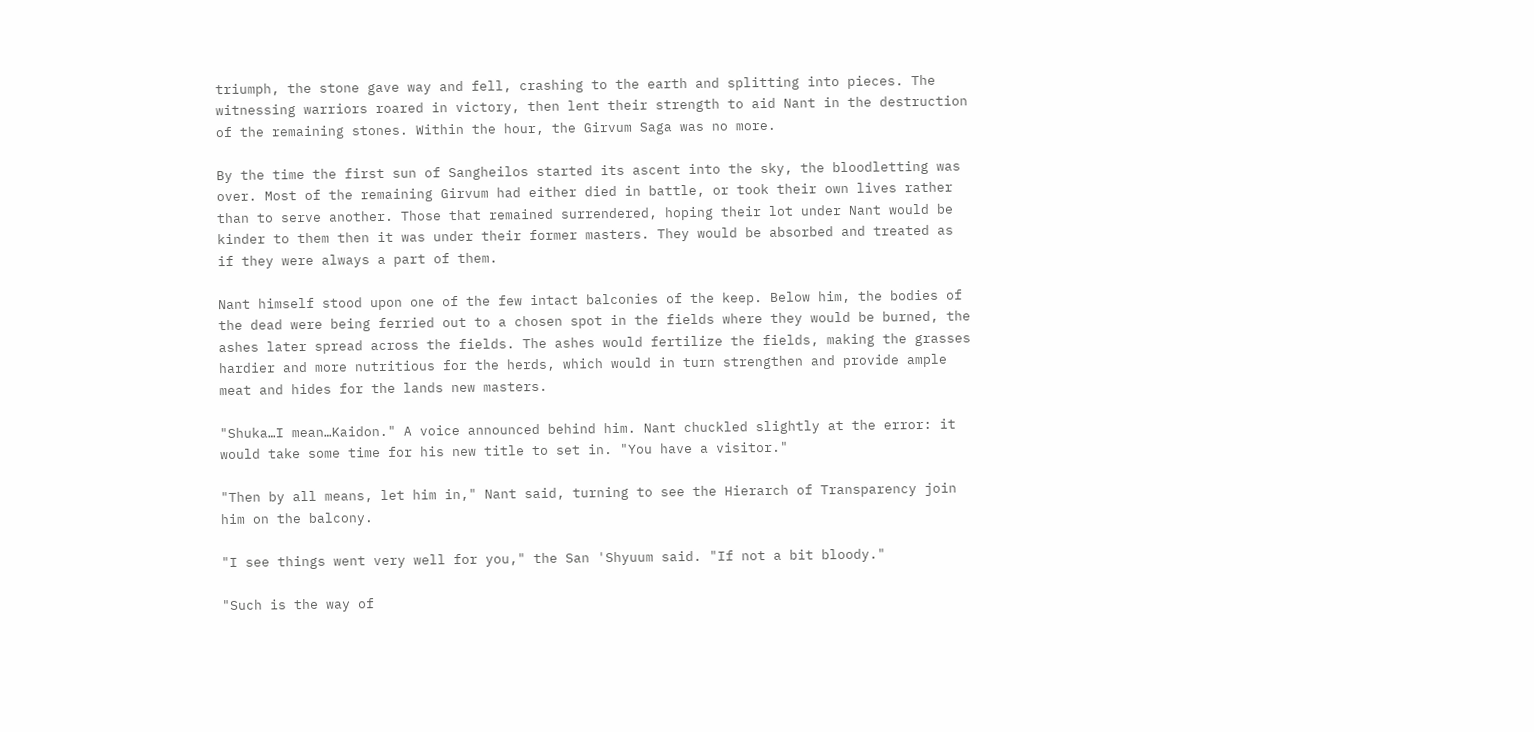triumph, the stone gave way and fell, crashing to the earth and splitting into pieces. The witnessing warriors roared in victory, then lent their strength to aid Nant in the destruction of the remaining stones. Within the hour, the Girvum Saga was no more.

By the time the first sun of Sangheilos started its ascent into the sky, the bloodletting was over. Most of the remaining Girvum had either died in battle, or took their own lives rather than to serve another. Those that remained surrendered, hoping their lot under Nant would be kinder to them then it was under their former masters. They would be absorbed and treated as if they were always a part of them.

Nant himself stood upon one of the few intact balconies of the keep. Below him, the bodies of the dead were being ferried out to a chosen spot in the fields where they would be burned, the ashes later spread across the fields. The ashes would fertilize the fields, making the grasses hardier and more nutritious for the herds, which would in turn strengthen and provide ample meat and hides for the lands new masters.

"Shuka…I mean…Kaidon." A voice announced behind him. Nant chuckled slightly at the error: it would take some time for his new title to set in. "You have a visitor."

"Then by all means, let him in," Nant said, turning to see the Hierarch of Transparency join him on the balcony.

"I see things went very well for you," the San 'Shyuum said. "If not a bit bloody."

"Such is the way of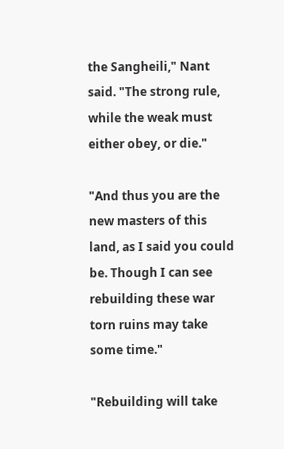the Sangheili," Nant said. "The strong rule, while the weak must either obey, or die."

"And thus you are the new masters of this land, as I said you could be. Though I can see rebuilding these war torn ruins may take some time."

"Rebuilding will take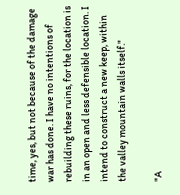time, yes, but not because of the damage war has done. I have no intentions of rebuilding these ruins, for the location is in an open and less defensible location. I intend to construct a new keep, within the valley mountain walls itself."

"A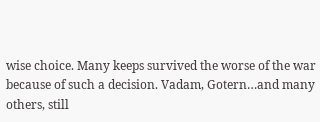wise choice. Many keeps survived the worse of the war because of such a decision. Vadam, Gotern…and many others, still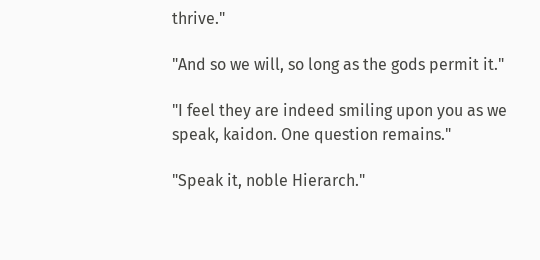thrive."

"And so we will, so long as the gods permit it."

"I feel they are indeed smiling upon you as we speak, kaidon. One question remains."

"Speak it, noble Hierarch."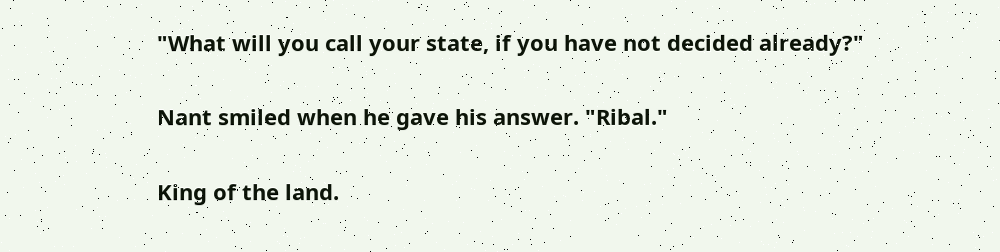"What will you call your state, if you have not decided already?"

Nant smiled when he gave his answer. "Ribal."

King of the land.